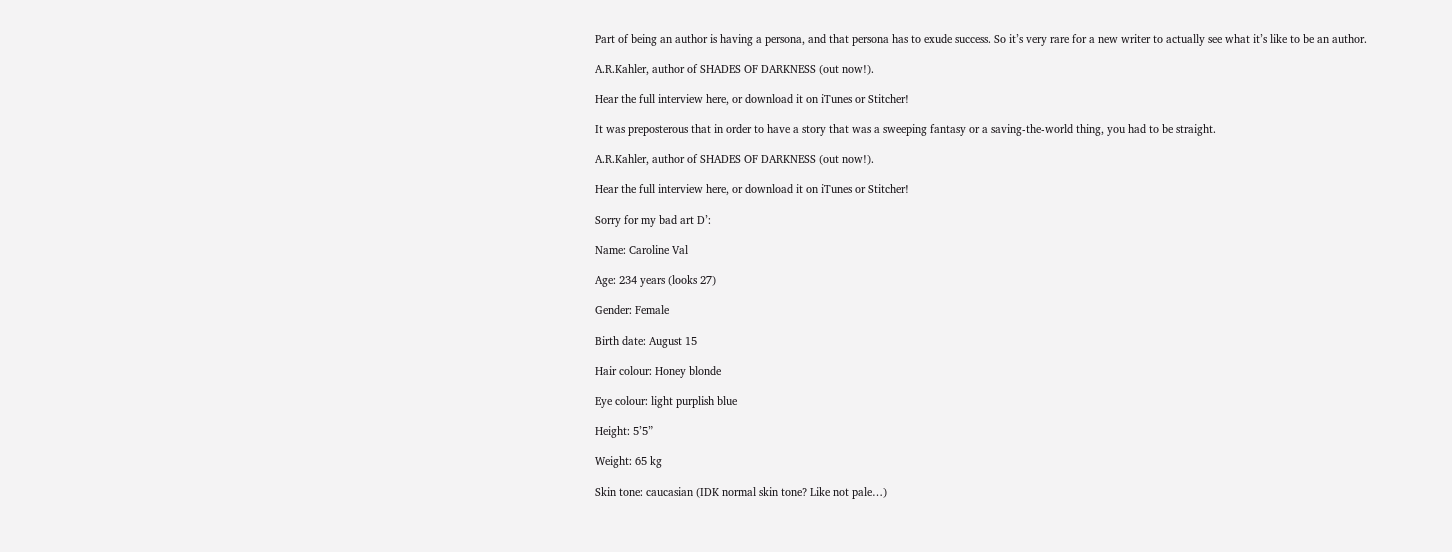Part of being an author is having a persona, and that persona has to exude success. So it’s very rare for a new writer to actually see what it’s like to be an author.

A.R.Kahler, author of SHADES OF DARKNESS (out now!).

Hear the full interview here, or download it on iTunes or Stitcher!

It was preposterous that in order to have a story that was a sweeping fantasy or a saving-the-world thing, you had to be straight.

A.R.Kahler, author of SHADES OF DARKNESS (out now!).

Hear the full interview here, or download it on iTunes or Stitcher!

Sorry for my bad art D’:

Name: Caroline Val

Age: 234 years (looks 27)

Gender: Female

Birth date: August 15

Hair colour: Honey blonde

Eye colour: light purplish blue

Height: 5’5”

Weight: 65 kg

Skin tone: caucasian (IDK normal skin tone? Like not pale…)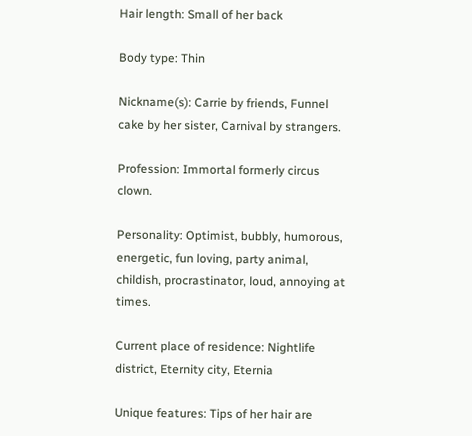Hair length: Small of her back

Body type: Thin

Nickname(s): Carrie by friends, Funnel cake by her sister, Carnival by strangers.

Profession: Immortal formerly circus clown.

Personality: Optimist, bubbly, humorous, energetic, fun loving, party animal, childish, procrastinator, loud, annoying at times.

Current place of residence: Nightlife district, Eternity city, Eternia

Unique features: Tips of her hair are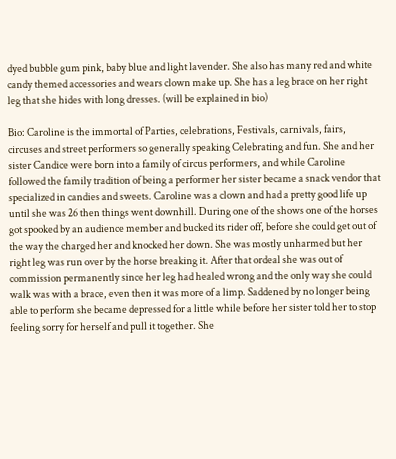dyed bubble gum pink, baby blue and light lavender. She also has many red and white candy themed accessories and wears clown make up. She has a leg brace on her right leg that she hides with long dresses. (will be explained in bio)

Bio: Caroline is the immortal of Parties, celebrations, Festivals, carnivals, fairs, circuses and street performers so generally speaking Celebrating and fun. She and her sister Candice were born into a family of circus performers, and while Caroline followed the family tradition of being a performer her sister became a snack vendor that specialized in candies and sweets. Caroline was a clown and had a pretty good life up until she was 26 then things went downhill. During one of the shows one of the horses got spooked by an audience member and bucked its rider off, before she could get out of the way the charged her and knocked her down. She was mostly unharmed but her right leg was run over by the horse breaking it. After that ordeal she was out of commission permanently since her leg had healed wrong and the only way she could walk was with a brace, even then it was more of a limp. Saddened by no longer being able to perform she became depressed for a little while before her sister told her to stop feeling sorry for herself and pull it together. She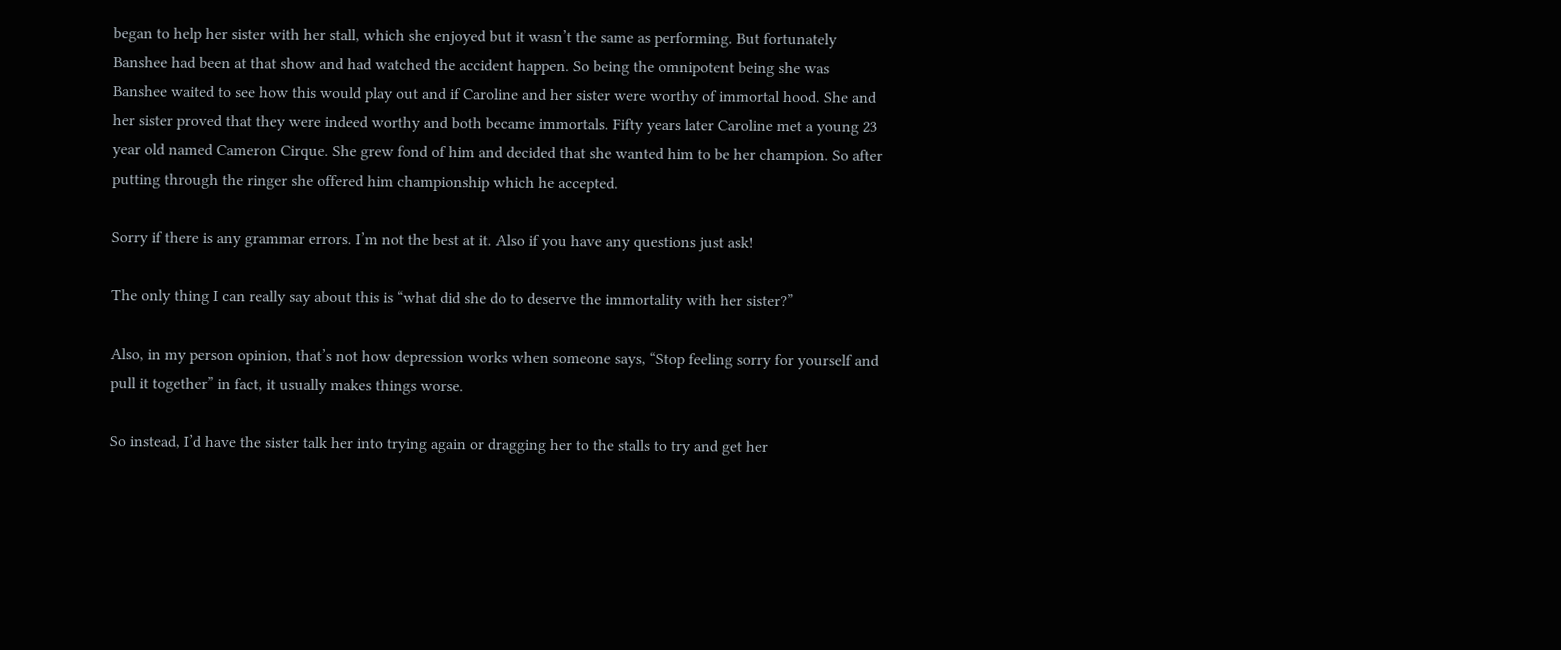began to help her sister with her stall, which she enjoyed but it wasn’t the same as performing. But fortunately Banshee had been at that show and had watched the accident happen. So being the omnipotent being she was Banshee waited to see how this would play out and if Caroline and her sister were worthy of immortal hood. She and her sister proved that they were indeed worthy and both became immortals. Fifty years later Caroline met a young 23 year old named Cameron Cirque. She grew fond of him and decided that she wanted him to be her champion. So after putting through the ringer she offered him championship which he accepted.

Sorry if there is any grammar errors. I’m not the best at it. Also if you have any questions just ask!

The only thing I can really say about this is “what did she do to deserve the immortality with her sister?”

Also, in my person opinion, that’s not how depression works when someone says, “Stop feeling sorry for yourself and pull it together” in fact, it usually makes things worse.

So instead, I’d have the sister talk her into trying again or dragging her to the stalls to try and get her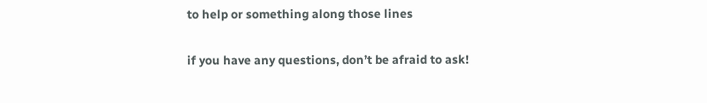to help or something along those lines

if you have any questions, don’t be afraid to ask!